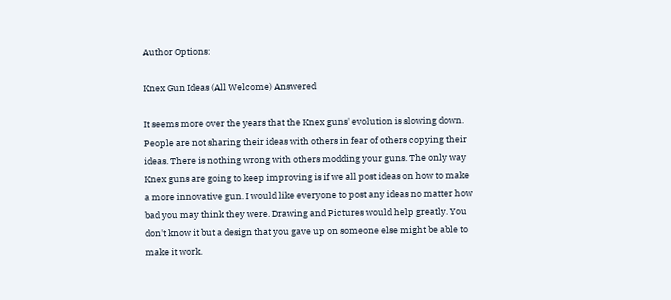Author Options:

Knex Gun Ideas (All Welcome) Answered

It seems more over the years that the Knex guns' evolution is slowing down. People are not sharing their ideas with others in fear of others copying their ideas. There is nothing wrong with others modding your guns. The only way Knex guns are going to keep improving is if we all post ideas on how to make a more innovative gun. I would like everyone to post any ideas no matter how bad you may think they were. Drawing and Pictures would help greatly. You don't know it but a design that you gave up on someone else might be able to make it work.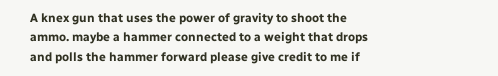A knex gun that uses the power of gravity to shoot the ammo. maybe a hammer connected to a weight that drops and polls the hammer forward please give credit to me if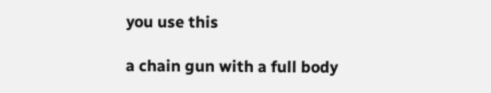you use this

a chain gun with a full body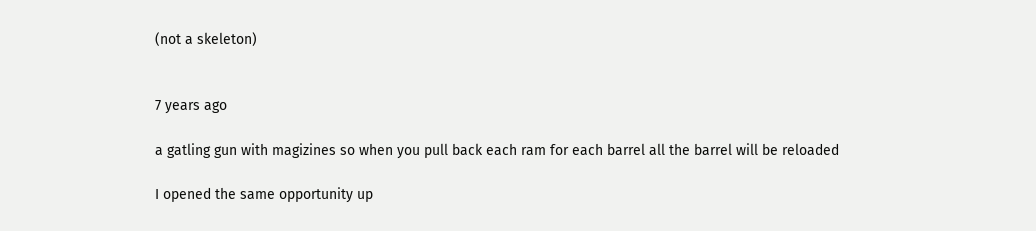(not a skeleton)


7 years ago

a gatling gun with magizines so when you pull back each ram for each barrel all the barrel will be reloaded

I opened the same opportunity up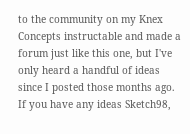to the community on my Knex Concepts instructable and made a forum just like this one, but I've only heard a handful of ideas since I posted those months ago. If you have any ideas Sketch98,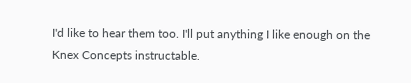I'd like to hear them too. I'll put anything I like enough on the Knex Concepts instructable.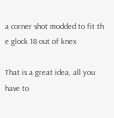a corner shot modded to fit th e glock 18 out of knex

That is a great idea, all you have to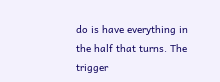do is have everything in the half that turns. The trigger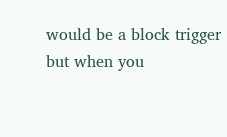would be a block trigger but when you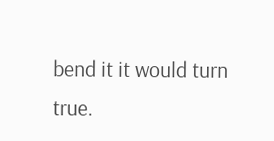bend it it would turn true.